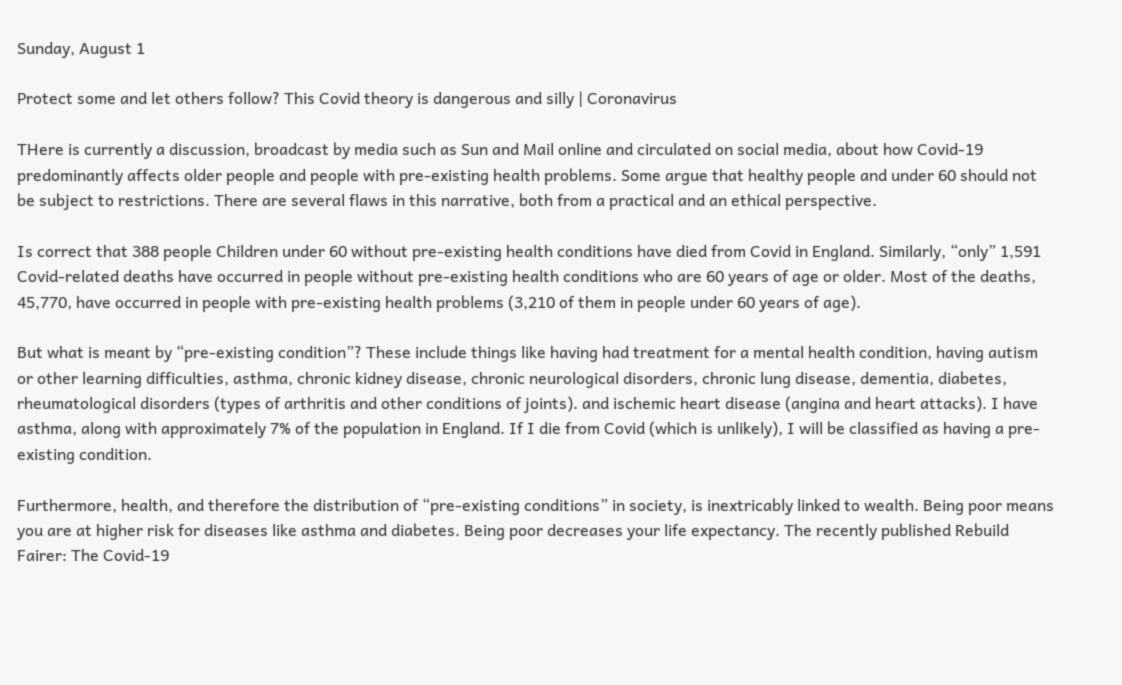Sunday, August 1

Protect some and let others follow? This Covid theory is dangerous and silly | Coronavirus

THere is currently a discussion, broadcast by media such as Sun and Mail online and circulated on social media, about how Covid-19 predominantly affects older people and people with pre-existing health problems. Some argue that healthy people and under 60 should not be subject to restrictions. There are several flaws in this narrative, both from a practical and an ethical perspective.

Is correct that 388 people Children under 60 without pre-existing health conditions have died from Covid in England. Similarly, “only” 1,591 Covid-related deaths have occurred in people without pre-existing health conditions who are 60 years of age or older. Most of the deaths, 45,770, have occurred in people with pre-existing health problems (3,210 of them in people under 60 years of age).

But what is meant by “pre-existing condition”? These include things like having had treatment for a mental health condition, having autism or other learning difficulties, asthma, chronic kidney disease, chronic neurological disorders, chronic lung disease, dementia, diabetes, rheumatological disorders (types of arthritis and other conditions of joints). and ischemic heart disease (angina and heart attacks). I have asthma, along with approximately 7% of the population in England. If I die from Covid (which is unlikely), I will be classified as having a pre-existing condition.

Furthermore, health, and therefore the distribution of “pre-existing conditions” in society, is inextricably linked to wealth. Being poor means you are at higher risk for diseases like asthma and diabetes. Being poor decreases your life expectancy. The recently published Rebuild Fairer: The Covid-19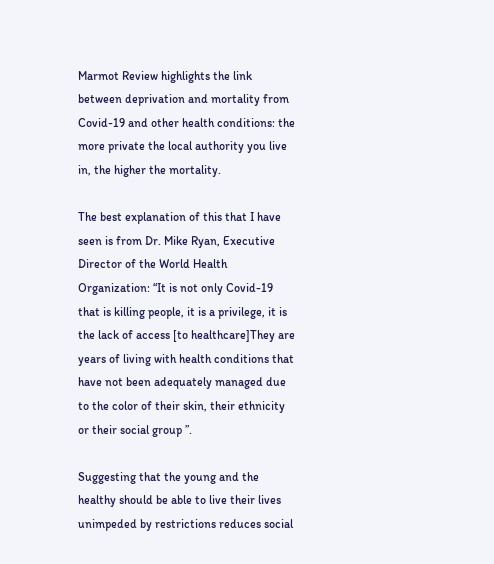Marmot Review highlights the link between deprivation and mortality from Covid-19 and other health conditions: the more private the local authority you live in, the higher the mortality.

The best explanation of this that I have seen is from Dr. Mike Ryan, Executive Director of the World Health Organization: “It is not only Covid-19 that is killing people, it is a privilege, it is the lack of access [to healthcare]They are years of living with health conditions that have not been adequately managed due to the color of their skin, their ethnicity or their social group ”.

Suggesting that the young and the healthy should be able to live their lives unimpeded by restrictions reduces social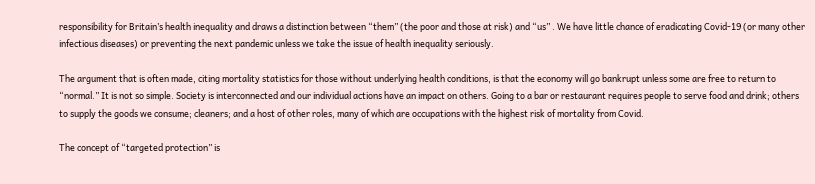responsibility for Britain’s health inequality and draws a distinction between “them” (the poor and those at risk) and “us” . We have little chance of eradicating Covid-19 (or many other infectious diseases) or preventing the next pandemic unless we take the issue of health inequality seriously.

The argument that is often made, citing mortality statistics for those without underlying health conditions, is that the economy will go bankrupt unless some are free to return to “normal.” It is not so simple. Society is interconnected and our individual actions have an impact on others. Going to a bar or restaurant requires people to serve food and drink; others to supply the goods we consume; cleaners; and a host of other roles, many of which are occupations with the highest risk of mortality from Covid.

The concept of “targeted protection” is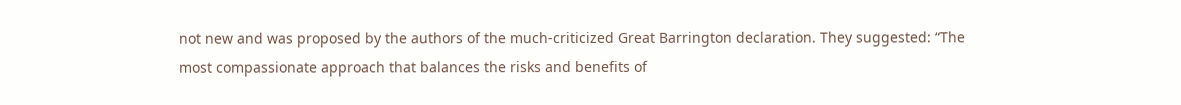not new and was proposed by the authors of the much-criticized Great Barrington declaration. They suggested: “The most compassionate approach that balances the risks and benefits of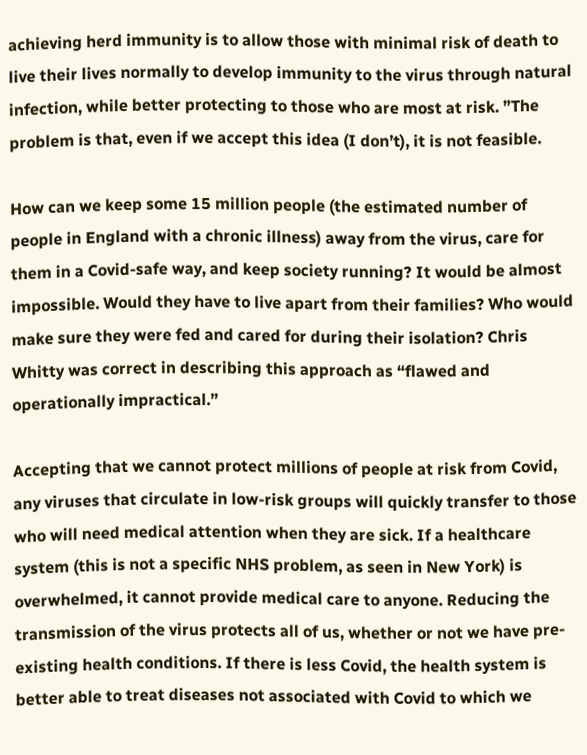achieving herd immunity is to allow those with minimal risk of death to live their lives normally to develop immunity to the virus through natural infection, while better protecting to those who are most at risk. ”The problem is that, even if we accept this idea (I don’t), it is not feasible.

How can we keep some 15 million people (the estimated number of people in England with a chronic illness) away from the virus, care for them in a Covid-safe way, and keep society running? It would be almost impossible. Would they have to live apart from their families? Who would make sure they were fed and cared for during their isolation? Chris Whitty was correct in describing this approach as “flawed and operationally impractical.”

Accepting that we cannot protect millions of people at risk from Covid, any viruses that circulate in low-risk groups will quickly transfer to those who will need medical attention when they are sick. If a healthcare system (this is not a specific NHS problem, as seen in New York) is overwhelmed, it cannot provide medical care to anyone. Reducing the transmission of the virus protects all of us, whether or not we have pre-existing health conditions. If there is less Covid, the health system is better able to treat diseases not associated with Covid to which we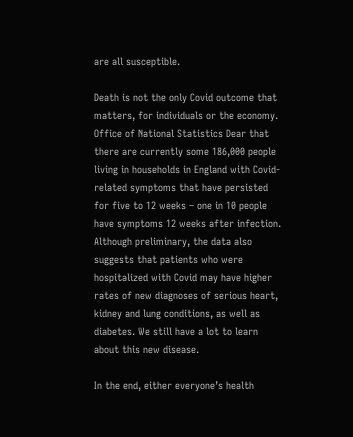are all susceptible.

Death is not the only Covid outcome that matters, for individuals or the economy. Office of National Statistics Dear that there are currently some 186,000 people living in households in England with Covid-related symptoms that have persisted for five to 12 weeks – one in 10 people have symptoms 12 weeks after infection. Although preliminary, the data also suggests that patients who were hospitalized with Covid may have higher rates of new diagnoses of serious heart, kidney and lung conditions, as well as diabetes. We still have a lot to learn about this new disease.

In the end, either everyone’s health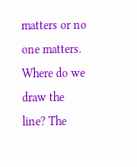matters or no one matters. Where do we draw the line? The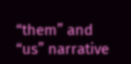“them” and “us” narrative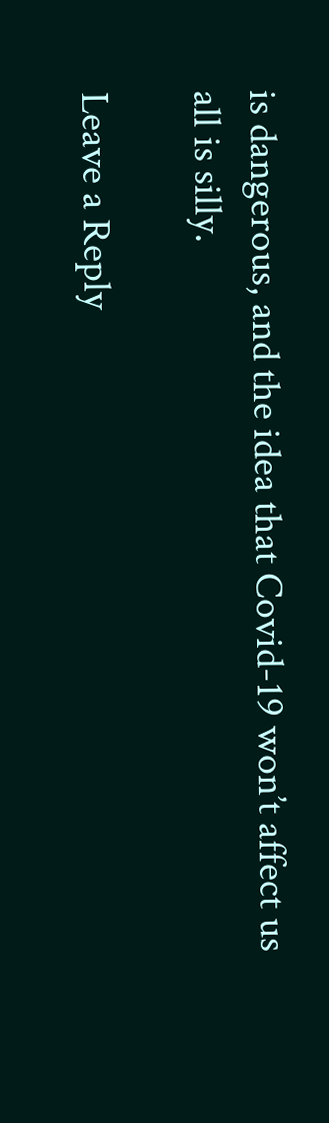is dangerous, and the idea that Covid-19 won’t affect us all is silly.

Leave a Reply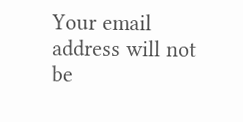Your email address will not be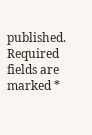published. Required fields are marked *